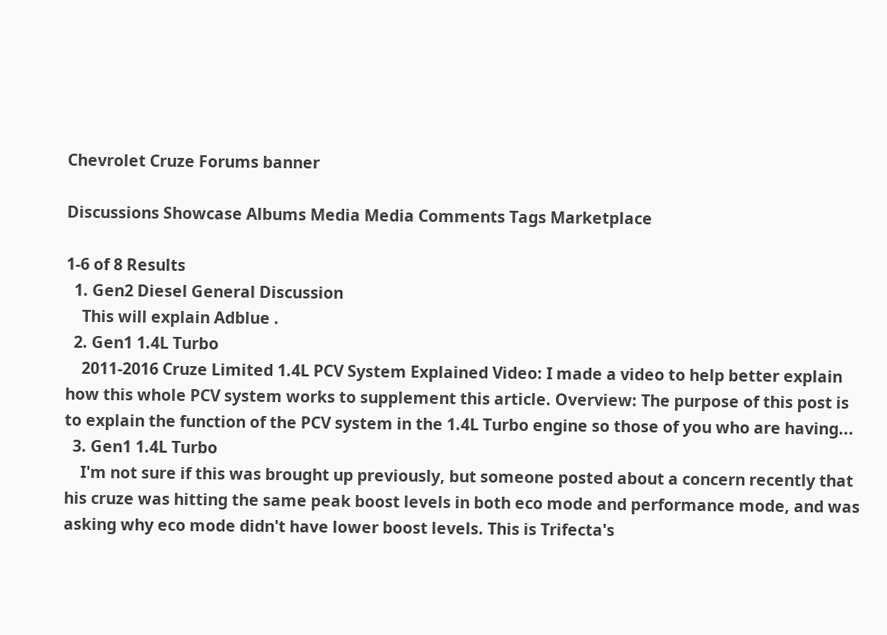Chevrolet Cruze Forums banner

Discussions Showcase Albums Media Media Comments Tags Marketplace

1-6 of 8 Results
  1. Gen2 Diesel General Discussion
    This will explain Adblue .
  2. Gen1 1.4L Turbo
    2011-2016 Cruze Limited 1.4L PCV System Explained Video: I made a video to help better explain how this whole PCV system works to supplement this article. Overview: The purpose of this post is to explain the function of the PCV system in the 1.4L Turbo engine so those of you who are having...
  3. Gen1 1.4L Turbo
    I'm not sure if this was brought up previously, but someone posted about a concern recently that his cruze was hitting the same peak boost levels in both eco mode and performance mode, and was asking why eco mode didn't have lower boost levels. This is Trifecta's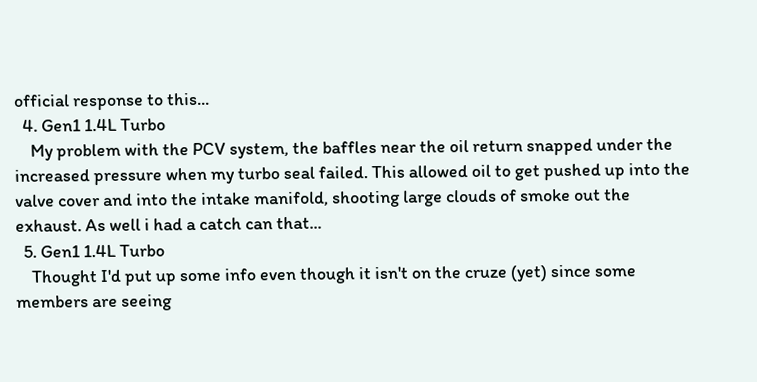official response to this...
  4. Gen1 1.4L Turbo
    My problem with the PCV system, the baffles near the oil return snapped under the increased pressure when my turbo seal failed. This allowed oil to get pushed up into the valve cover and into the intake manifold, shooting large clouds of smoke out the exhaust. As well i had a catch can that...
  5. Gen1 1.4L Turbo
    Thought I'd put up some info even though it isn't on the cruze (yet) since some members are seeing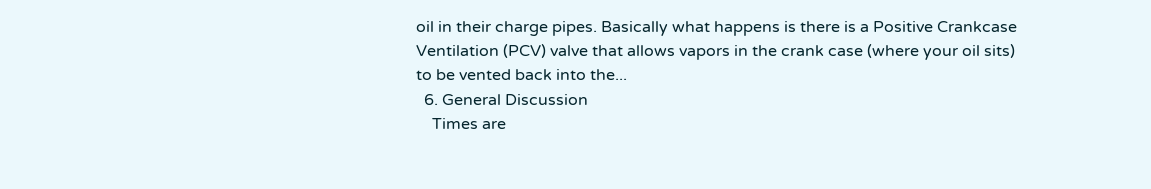oil in their charge pipes. Basically what happens is there is a Positive Crankcase Ventilation (PCV) valve that allows vapors in the crank case (where your oil sits) to be vented back into the...
  6. General Discussion
    Times are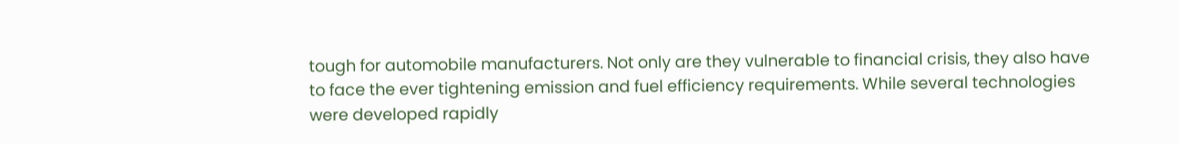tough for automobile manufacturers. Not only are they vulnerable to financial crisis, they also have to face the ever tightening emission and fuel efficiency requirements. While several technologies were developed rapidly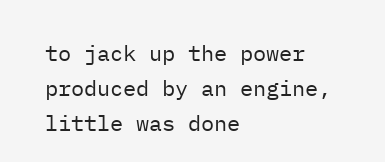to jack up the power produced by an engine, little was done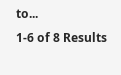to...
1-6 of 8 Results